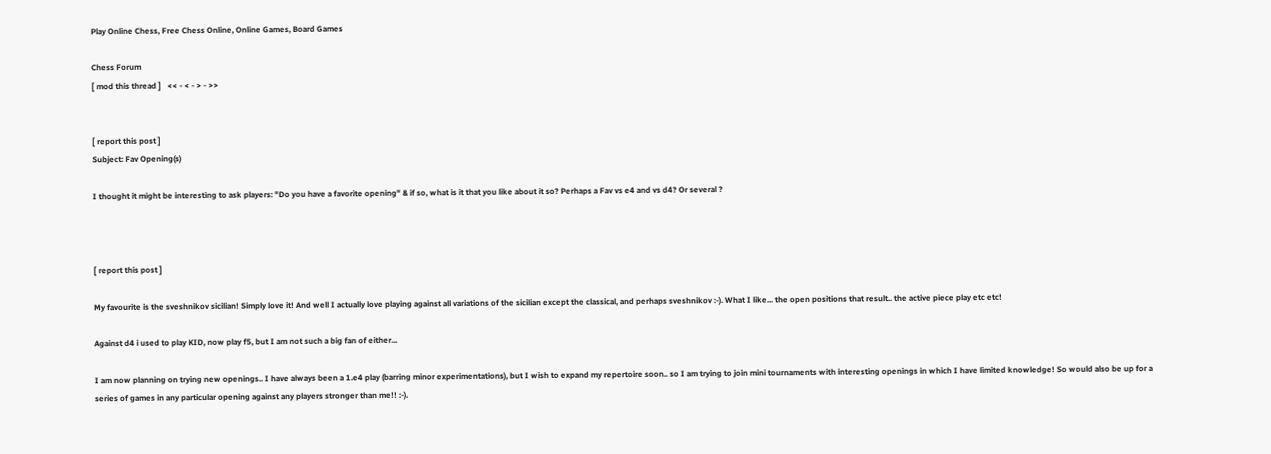Play Online Chess, Free Chess Online, Online Games, Board Games

Chess Forum
[ mod this thread ]   << - < - > - >>


[ report this post ]
Subject: Fav Opening(s)

I thought it might be interesting to ask players: "Do you have a favorite opening" & if so, what is it that you like about it so? Perhaps a Fav vs e4 and vs d4? Or several ?



[ report this post ]

My favourite is the sveshnikov sicilian! Simply love it! And well I actually love playing against all variations of the sicilian except the classical, and perhaps sveshnikov :-). What I like... the open positions that result.. the active piece play etc etc!

Against d4 i used to play KID, now play f5, but I am not such a big fan of either...

I am now planning on trying new openings.. I have always been a 1.e4 play (barring minor experimentations), but I wish to expand my repertoire soon.. so I am trying to join mini tournaments with interesting openings in which I have limited knowledge! So would also be up for a series of games in any particular opening against any players stronger than me!! :-).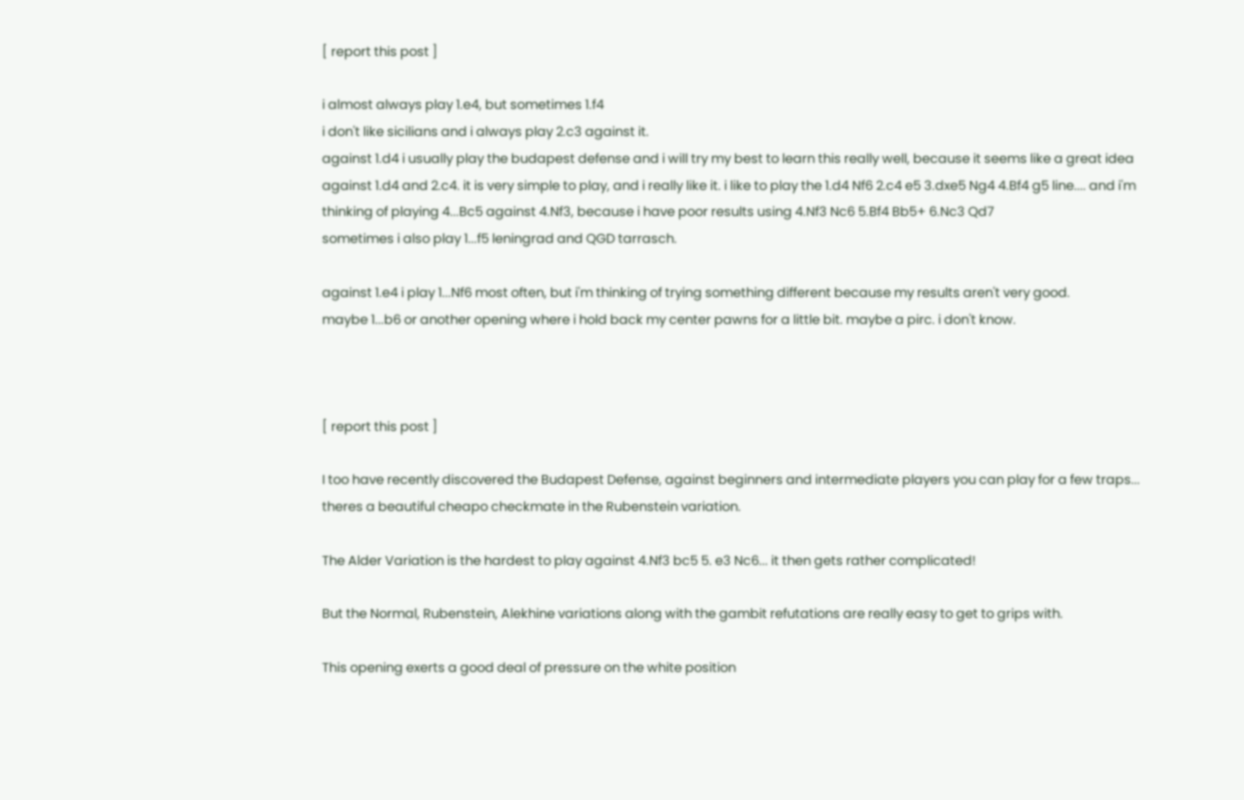[ report this post ]

i almost always play 1.e4, but sometimes 1.f4
i don't like sicilians and i always play 2.c3 against it.
against 1.d4 i usually play the budapest defense and i will try my best to learn this really well, because it seems like a great idea against 1.d4 and 2.c4. it is very simple to play, and i really like it. i like to play the 1.d4 Nf6 2.c4 e5 3.dxe5 Ng4 4.Bf4 g5 line.... and i'm thinking of playing 4...Bc5 against 4.Nf3, because i have poor results using 4.Nf3 Nc6 5.Bf4 Bb5+ 6.Nc3 Qd7
sometimes i also play 1...f5 leningrad and QGD tarrasch.

against 1.e4 i play 1...Nf6 most often, but i'm thinking of trying something different because my results aren't very good.
maybe 1...b6 or another opening where i hold back my center pawns for a little bit. maybe a pirc. i don't know.



[ report this post ]

I too have recently discovered the Budapest Defense, against beginners and intermediate players you can play for a few traps... theres a beautiful cheapo checkmate in the Rubenstein variation.

The Alder Variation is the hardest to play against 4.Nf3 bc5 5. e3 Nc6... it then gets rather complicated!

But the Normal, Rubenstein, Alekhine variations along with the gambit refutations are really easy to get to grips with.

This opening exerts a good deal of pressure on the white position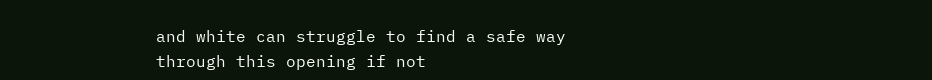and white can struggle to find a safe way through this opening if not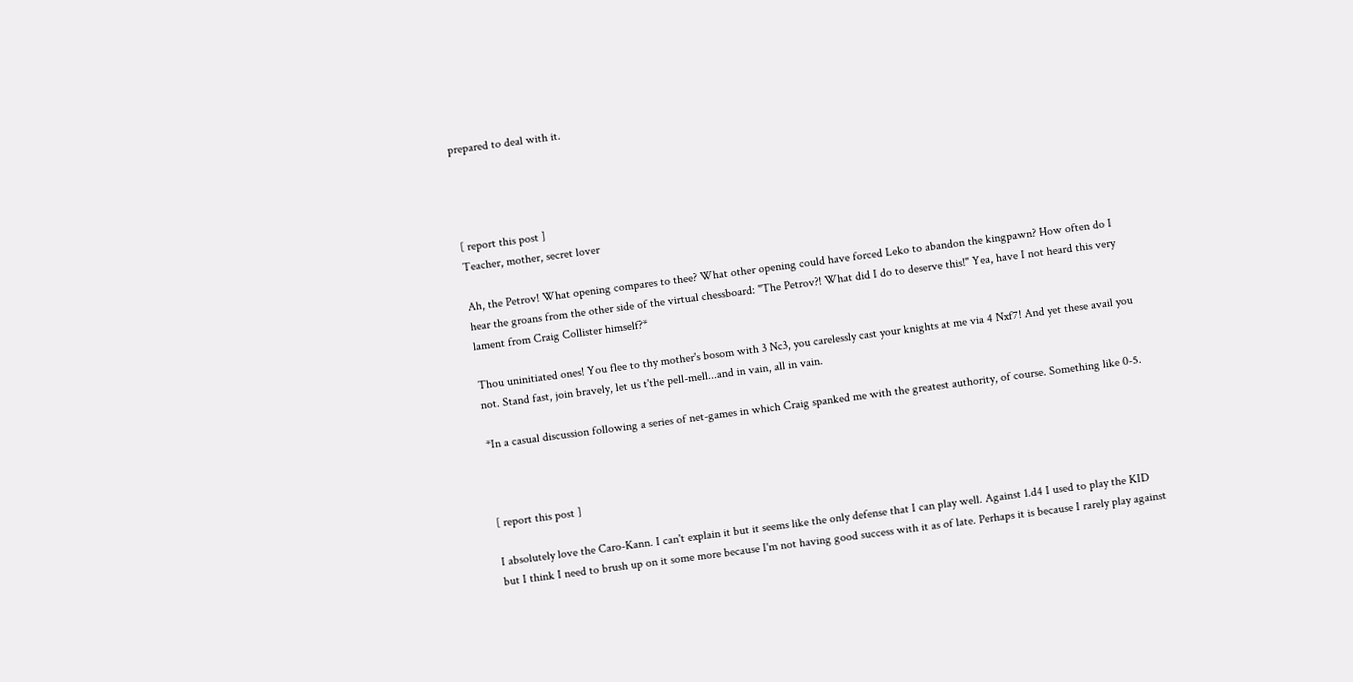prepared to deal with it.




[ report this post ]
Teacher, mother, secret lover

Ah, the Petrov! What opening compares to thee? What other opening could have forced Leko to abandon the kingpawn? How often do I hear the groans from the other side of the virtual chessboard: "The Petrov?! What did I do to deserve this!" Yea, have I not heard this very lament from Craig Collister himself?*

Thou uninitiated ones! You flee to thy mother's bosom with 3 Nc3, you carelessly cast your knights at me via 4 Nxf7! And yet these avail you not. Stand fast, join bravely, let us t'the pell-mell...and in vain, all in vain.

*In a casual discussion following a series of net-games in which Craig spanked me with the greatest authority, of course. Something like 0-5.



[ report this post ]

I absolutely love the Caro-Kann. I can't explain it but it seems like the only defense that I can play well. Against 1.d4 I used to play the KID but I think I need to brush up on it some more because I'm not having good success with it as of late. Perhaps it is because I rarely play against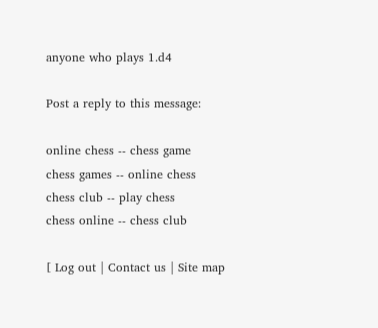anyone who plays 1.d4

Post a reply to this message:

online chess -- chess game
chess games -- online chess
chess club -- play chess
chess online -- chess club

[ Log out | Contact us | Site map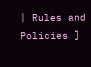| Rules and Policies ]